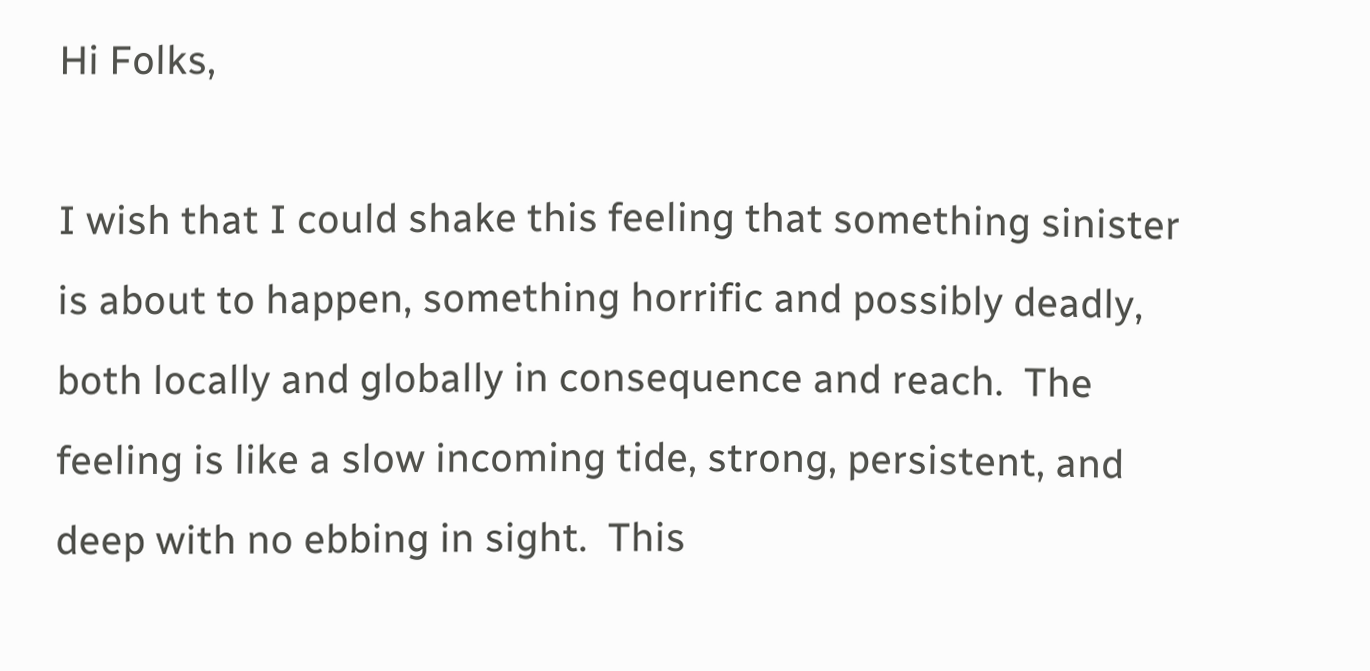Hi Folks,

I wish that I could shake this feeling that something sinister is about to happen, something horrific and possibly deadly, both locally and globally in consequence and reach.  The feeling is like a slow incoming tide, strong, persistent, and deep with no ebbing in sight.  This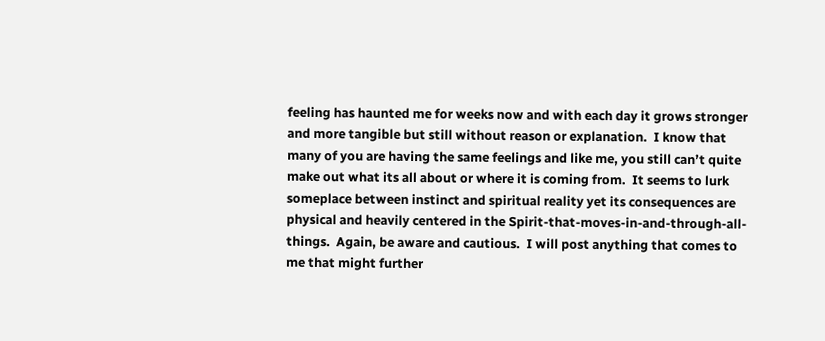feeling has haunted me for weeks now and with each day it grows stronger and more tangible but still without reason or explanation.  I know that many of you are having the same feelings and like me, you still can’t quite make out what its all about or where it is coming from.  It seems to lurk someplace between instinct and spiritual reality yet its consequences are physical and heavily centered in the Spirit-that-moves-in-and-through-all-things.  Again, be aware and cautious.  I will post anything that comes to me that might further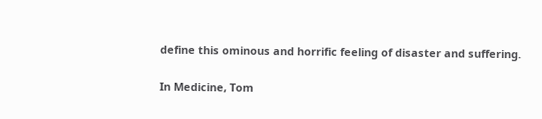define this ominous and horrific feeling of disaster and suffering.

In Medicine, Tom